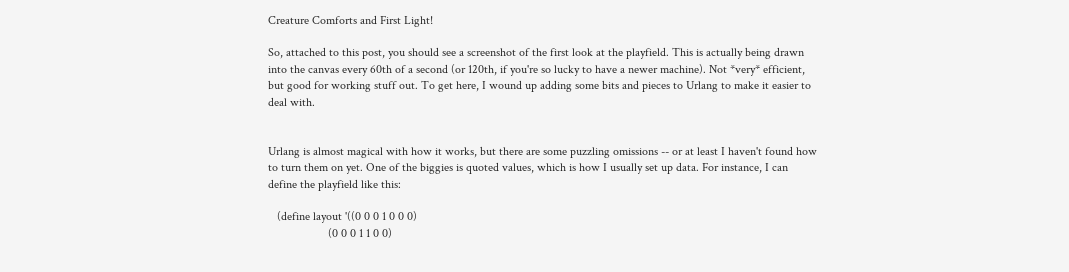Creature Comforts and First Light!

So, attached to this post, you should see a screenshot of the first look at the playfield. This is actually being drawn into the canvas every 60th of a second (or 120th, if you're so lucky to have a newer machine). Not *very* efficient, but good for working stuff out. To get here, I wound up adding some bits and pieces to Urlang to make it easier to deal with.


Urlang is almost magical with how it works, but there are some puzzling omissions -- or at least I haven't found how to turn them on yet. One of the biggies is quoted values, which is how I usually set up data. For instance, I can define the playfield like this:

   (define layout '((0 0 0 1 0 0 0)
                    (0 0 0 1 1 0 0)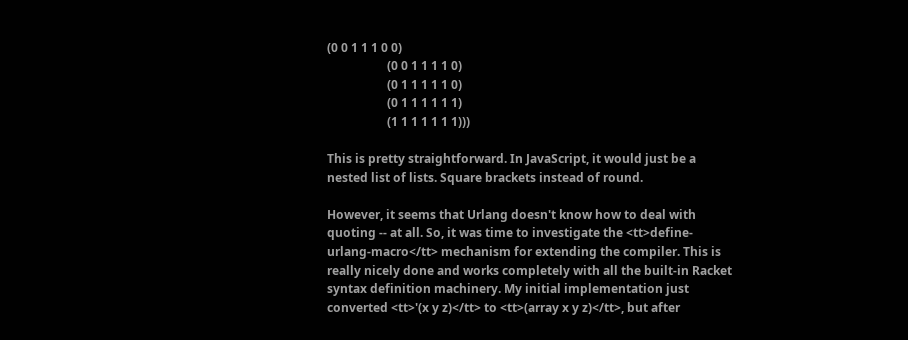(0 0 1 1 1 0 0)
                    (0 0 1 1 1 1 0)
                    (0 1 1 1 1 1 0)
                    (0 1 1 1 1 1 1)
                    (1 1 1 1 1 1 1)))

This is pretty straightforward. In JavaScript, it would just be a nested list of lists. Square brackets instead of round.

However, it seems that Urlang doesn't know how to deal with quoting -- at all. So, it was time to investigate the <tt>define-urlang-macro</tt> mechanism for extending the compiler. This is really nicely done and works completely with all the built-in Racket syntax definition machinery. My initial implementation just converted <tt>'(x y z)</tt> to <tt>(array x y z)</tt>, but after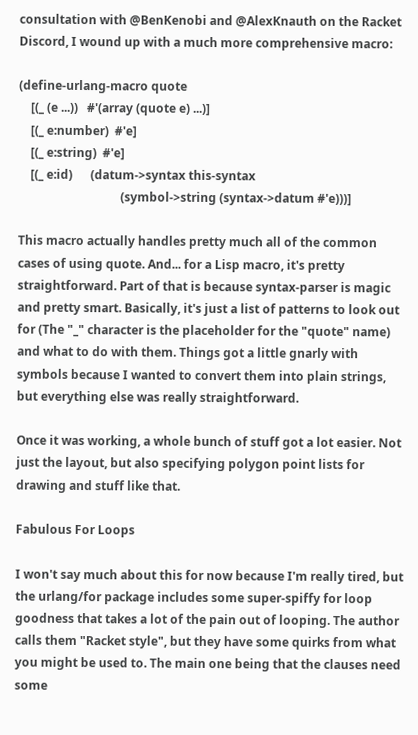consultation with @BenKenobi and @AlexKnauth on the Racket Discord, I wound up with a much more comprehensive macro:

(define-urlang-macro quote
    [(_ (e ...))   #'(array (quote e) ...)]
    [(_ e:number)  #'e]
    [(_ e:string)  #'e]
    [(_ e:id)      (datum->syntax this-syntax
                                  (symbol->string (syntax->datum #'e)))]

This macro actually handles pretty much all of the common cases of using quote. And... for a Lisp macro, it's pretty straightforward. Part of that is because syntax-parser is magic and pretty smart. Basically, it's just a list of patterns to look out for (The "_" character is the placeholder for the "quote" name) and what to do with them. Things got a little gnarly with symbols because I wanted to convert them into plain strings, but everything else was really straightforward.

Once it was working, a whole bunch of stuff got a lot easier. Not just the layout, but also specifying polygon point lists for drawing and stuff like that.

Fabulous For Loops

I won't say much about this for now because I'm really tired, but the urlang/for package includes some super-spiffy for loop goodness that takes a lot of the pain out of looping. The author calls them "Racket style", but they have some quirks from what you might be used to. The main one being that the clauses need some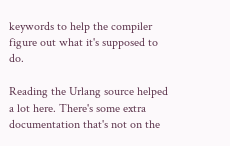keywords to help the compiler figure out what it's supposed to do.

Reading the Urlang source helped a lot here. There's some extra documentation that's not on the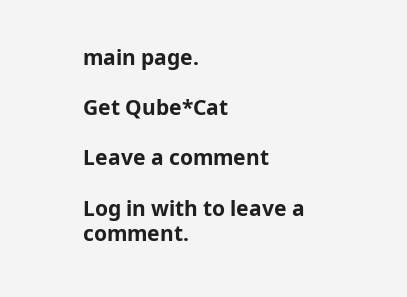main page.

Get Qube*Cat

Leave a comment

Log in with to leave a comment.